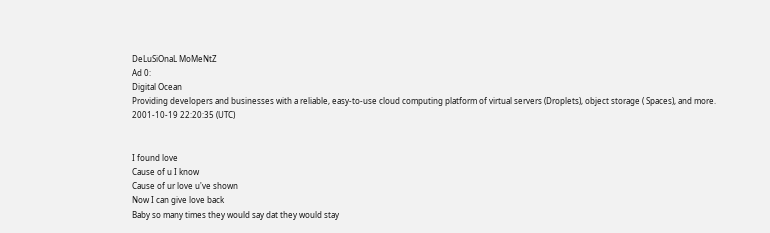DeLuSiOnaL MoMeNtZ
Ad 0:
Digital Ocean
Providing developers and businesses with a reliable, easy-to-use cloud computing platform of virtual servers (Droplets), object storage ( Spaces), and more.
2001-10-19 22:20:35 (UTC)


I found love
Cause of u I know
Cause of ur love u've shown
Now I can give love back
Baby so many times they would say dat they would stay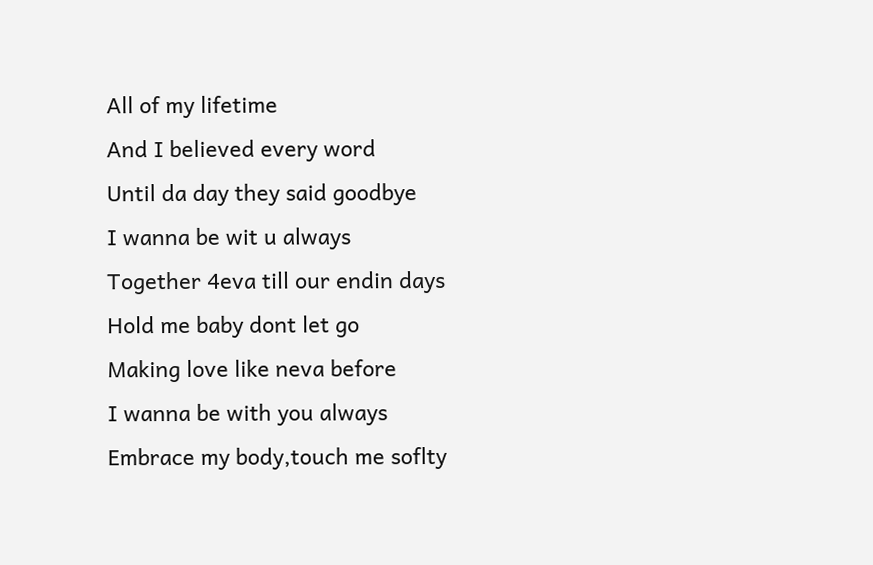All of my lifetime
And I believed every word
Until da day they said goodbye
I wanna be wit u always
Together 4eva till our endin days
Hold me baby dont let go
Making love like neva before
I wanna be with you always
Embrace my body,touch me soflty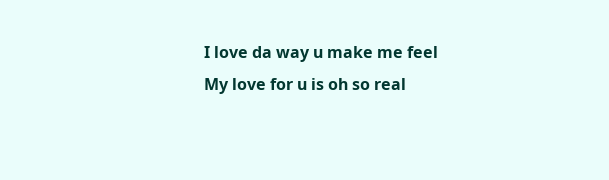I love da way u make me feel
My love for u is oh so real